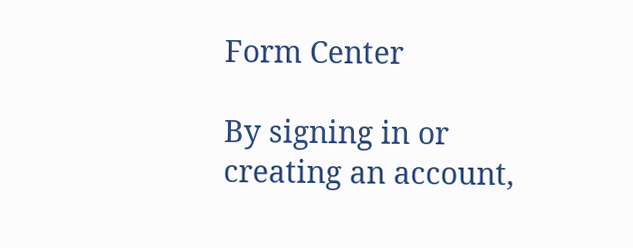Form Center

By signing in or creating an account,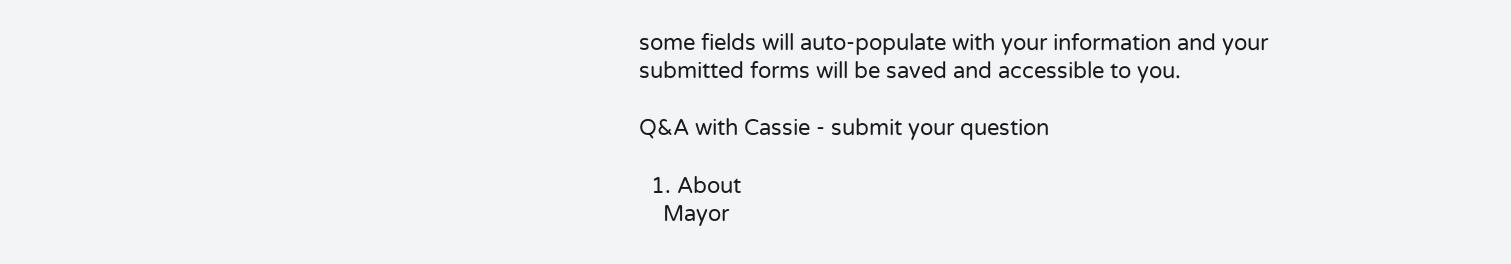some fields will auto-populate with your information and your submitted forms will be saved and accessible to you.

Q&A with Cassie - submit your question

  1. About
    Mayor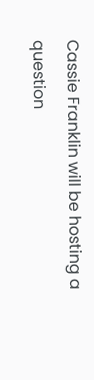Cassie Franklin will be hosting a question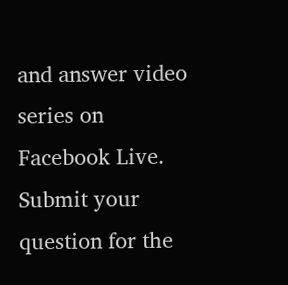and answer video series on Facebook Live. Submit your question for the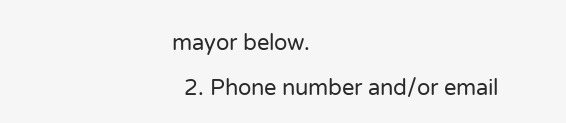mayor below.
  2. Phone number and/or email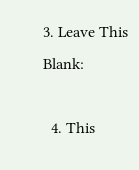3. Leave This Blank:

  4. This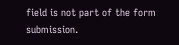field is not part of the form submission.